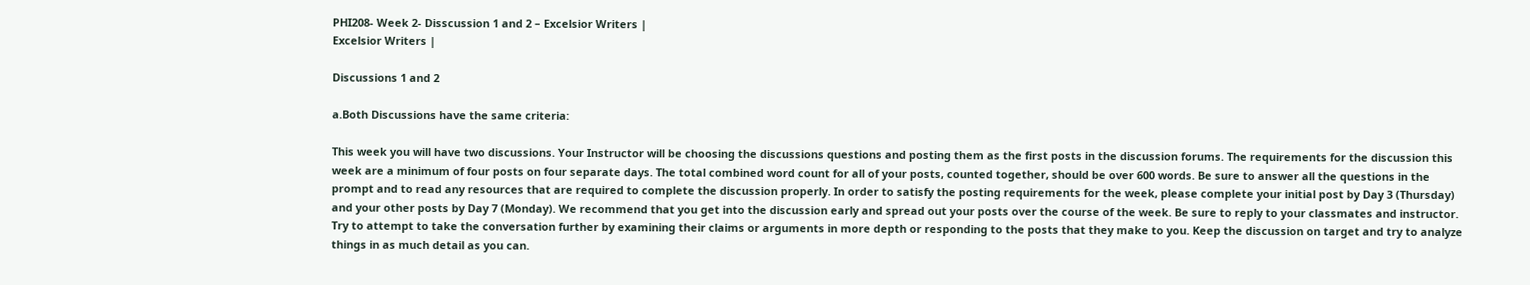PHI208- Week 2- Disscussion 1 and 2 – Excelsior Writers |
Excelsior Writers |

Discussions 1 and 2

a.Both Discussions have the same criteria:

This week you will have two discussions. Your Instructor will be choosing the discussions questions and posting them as the first posts in the discussion forums. The requirements for the discussion this week are a minimum of four posts on four separate days. The total combined word count for all of your posts, counted together, should be over 600 words. Be sure to answer all the questions in the prompt and to read any resources that are required to complete the discussion properly. In order to satisfy the posting requirements for the week, please complete your initial post by Day 3 (Thursday) and your other posts by Day 7 (Monday). We recommend that you get into the discussion early and spread out your posts over the course of the week. Be sure to reply to your classmates and instructor. Try to attempt to take the conversation further by examining their claims or arguments in more depth or responding to the posts that they make to you. Keep the discussion on target and try to analyze things in as much detail as you can.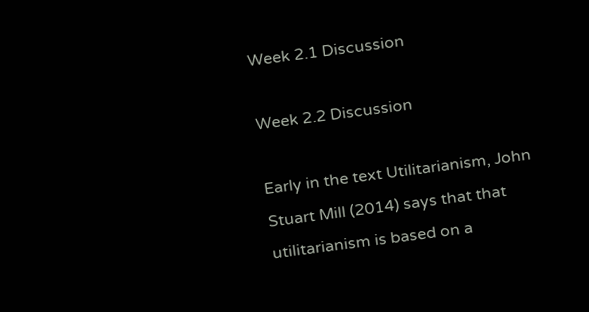Week 2.1 Discussion

Week 2.2 Discussion

Early in the text Utilitarianism, John Stuart Mill (2014) says that that utilitarianism is based on a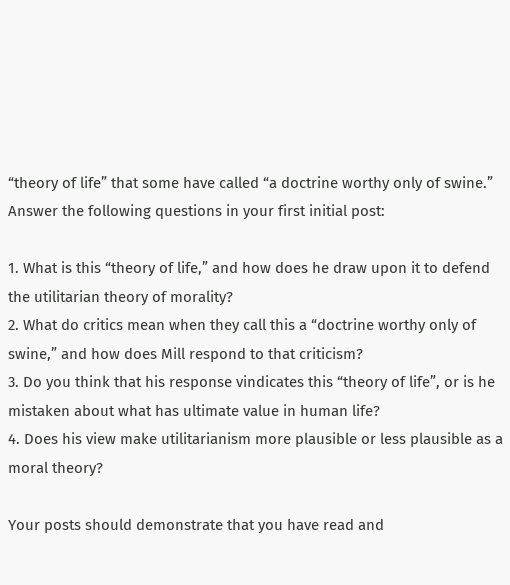“theory of life” that some have called “a doctrine worthy only of swine.” Answer the following questions in your first initial post:

1. What is this “theory of life,” and how does he draw upon it to defend the utilitarian theory of morality?
2. What do critics mean when they call this a “doctrine worthy only of swine,” and how does Mill respond to that criticism?
3. Do you think that his response vindicates this “theory of life”, or is he mistaken about what has ultimate value in human life?
4. Does his view make utilitarianism more plausible or less plausible as a moral theory?

Your posts should demonstrate that you have read and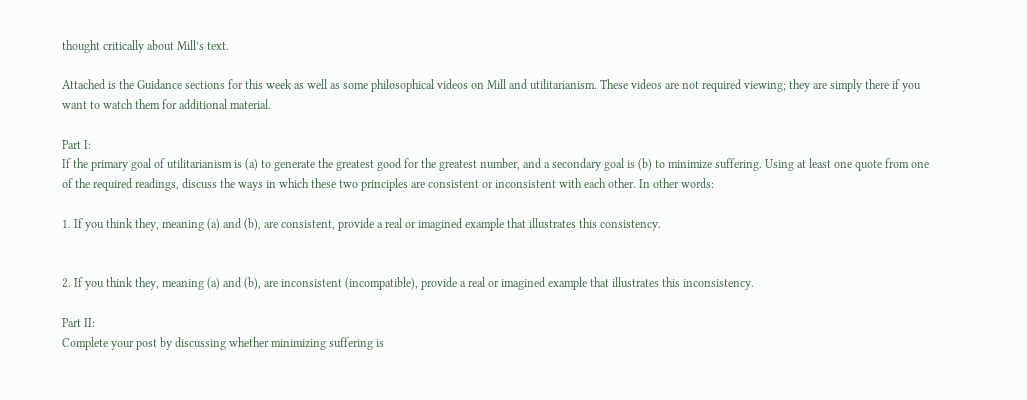thought critically about Mill’s text.

Attached is the Guidance sections for this week as well as some philosophical videos on Mill and utilitarianism. These videos are not required viewing; they are simply there if you want to watch them for additional material.

Part I:
If the primary goal of utilitarianism is (a) to generate the greatest good for the greatest number, and a secondary goal is (b) to minimize suffering. Using at least one quote from one of the required readings, discuss the ways in which these two principles are consistent or inconsistent with each other. In other words:

1. If you think they, meaning (a) and (b), are consistent, provide a real or imagined example that illustrates this consistency.


2. If you think they, meaning (a) and (b), are inconsistent (incompatible), provide a real or imagined example that illustrates this inconsistency.

Part II:
Complete your post by discussing whether minimizing suffering is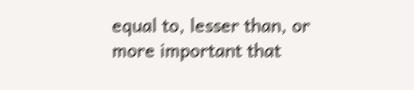equal to, lesser than, or more important that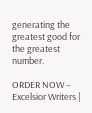generating the greatest good for the greatest number.

ORDER NOW – Excelsior Writers |